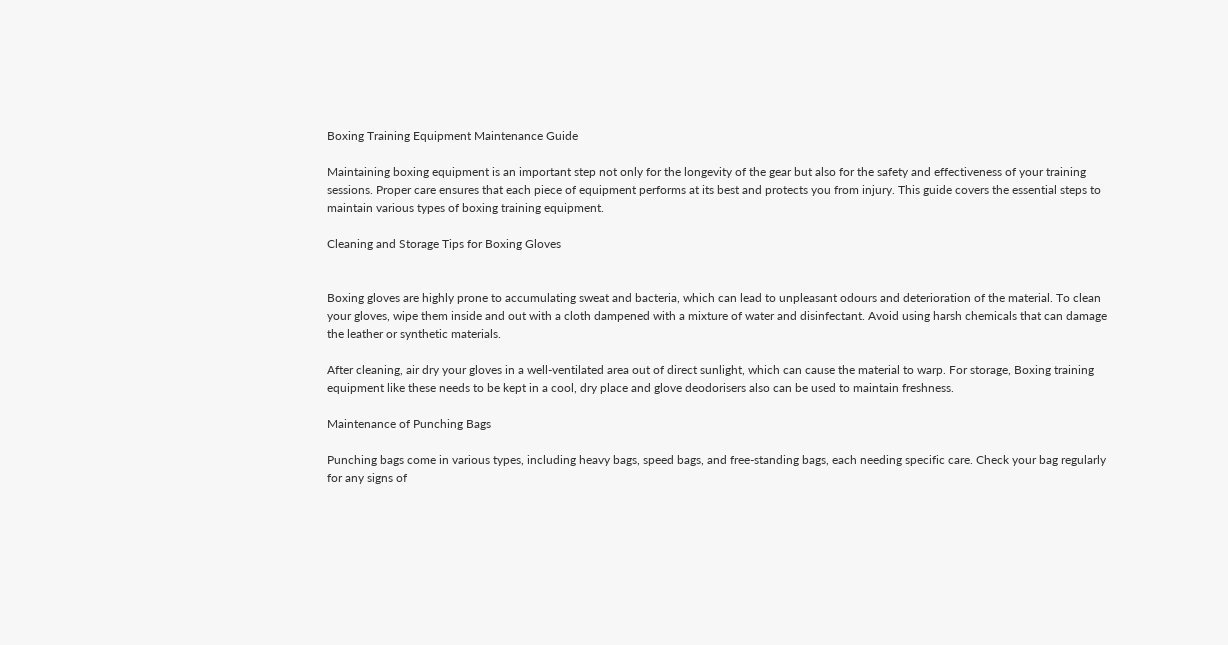Boxing Training Equipment Maintenance Guide

Maintaining boxing equipment is an important step not only for the longevity of the gear but also for the safety and effectiveness of your training sessions. Proper care ensures that each piece of equipment performs at its best and protects you from injury. This guide covers the essential steps to maintain various types of boxing training equipment.

Cleaning and Storage Tips for Boxing Gloves


Boxing gloves are highly prone to accumulating sweat and bacteria, which can lead to unpleasant odours and deterioration of the material. To clean your gloves, wipe them inside and out with a cloth dampened with a mixture of water and disinfectant. Avoid using harsh chemicals that can damage the leather or synthetic materials.

After cleaning, air dry your gloves in a well-ventilated area out of direct sunlight, which can cause the material to warp. For storage, Boxing training equipment like these needs to be kept in a cool, dry place and glove deodorisers also can be used to maintain freshness.

Maintenance of Punching Bags

Punching bags come in various types, including heavy bags, speed bags, and free-standing bags, each needing specific care. Check your bag regularly for any signs of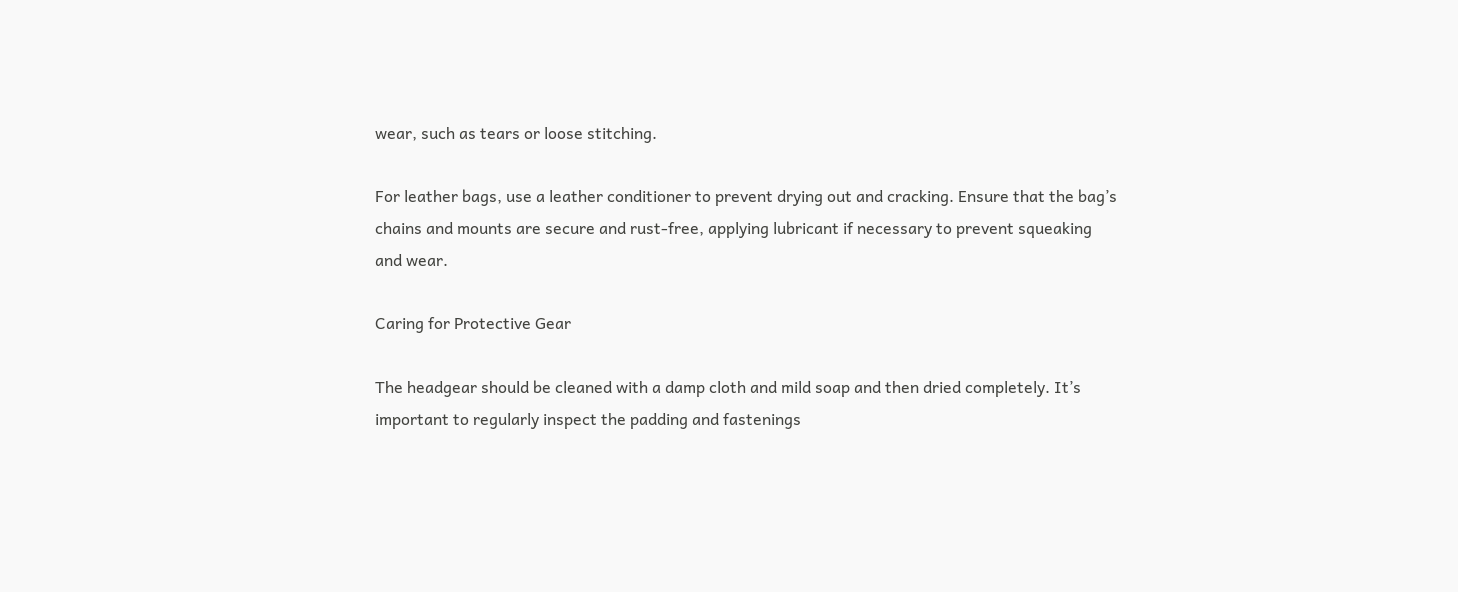wear, such as tears or loose stitching.

For leather bags, use a leather conditioner to prevent drying out and cracking. Ensure that the bag’s chains and mounts are secure and rust-free, applying lubricant if necessary to prevent squeaking and wear.

Caring for Protective Gear

The headgear should be cleaned with a damp cloth and mild soap and then dried completely. It’s important to regularly inspect the padding and fastenings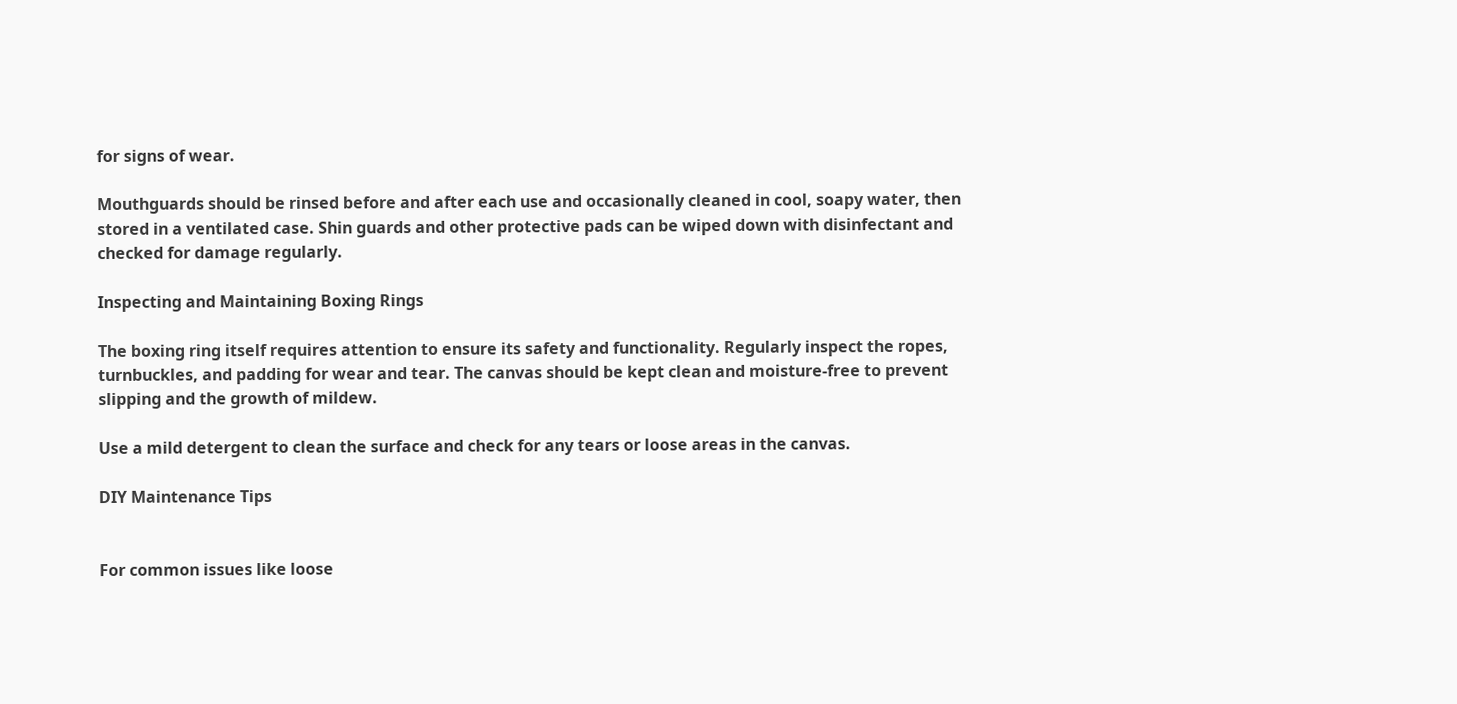for signs of wear.

Mouthguards should be rinsed before and after each use and occasionally cleaned in cool, soapy water, then stored in a ventilated case. Shin guards and other protective pads can be wiped down with disinfectant and checked for damage regularly.

Inspecting and Maintaining Boxing Rings

The boxing ring itself requires attention to ensure its safety and functionality. Regularly inspect the ropes, turnbuckles, and padding for wear and tear. The canvas should be kept clean and moisture-free to prevent slipping and the growth of mildew.

Use a mild detergent to clean the surface and check for any tears or loose areas in the canvas.

DIY Maintenance Tips


For common issues like loose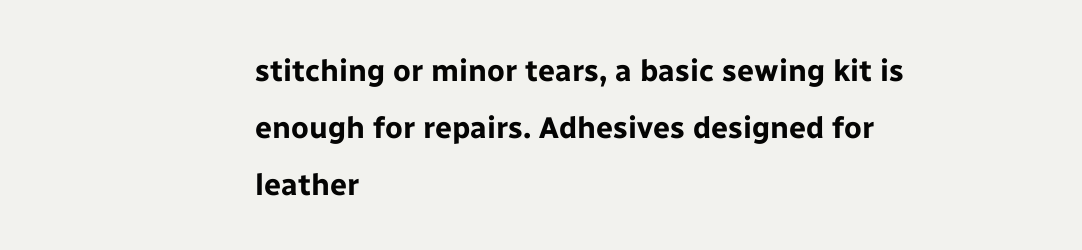stitching or minor tears, a basic sewing kit is enough for repairs. Adhesives designed for leather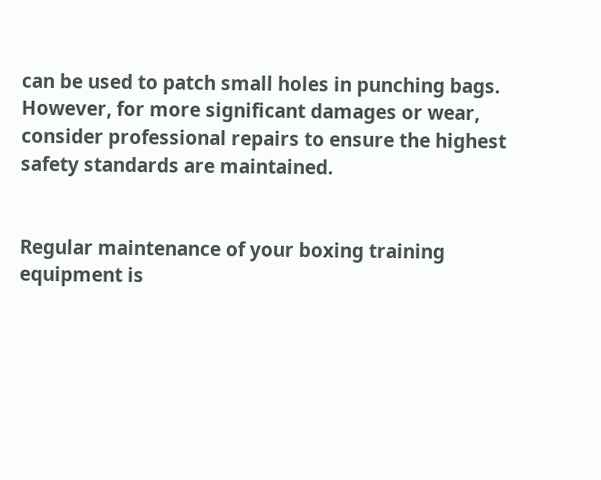can be used to patch small holes in punching bags. However, for more significant damages or wear, consider professional repairs to ensure the highest safety standards are maintained.


Regular maintenance of your boxing training equipment is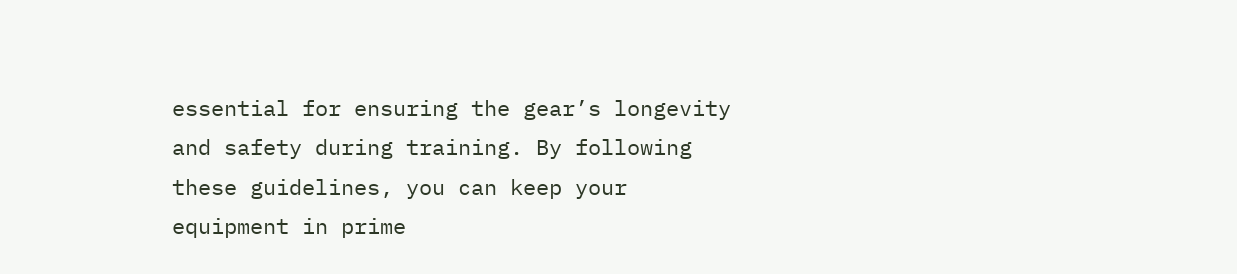essential for ensuring the gear’s longevity and safety during training. By following these guidelines, you can keep your equipment in prime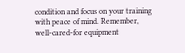condition and focus on your training with peace of mind. Remember, well-cared-for equipment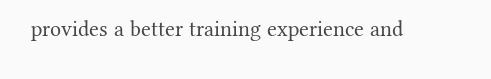provides a better training experience and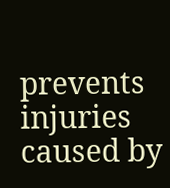prevents injuries caused by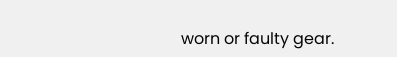worn or faulty gear.